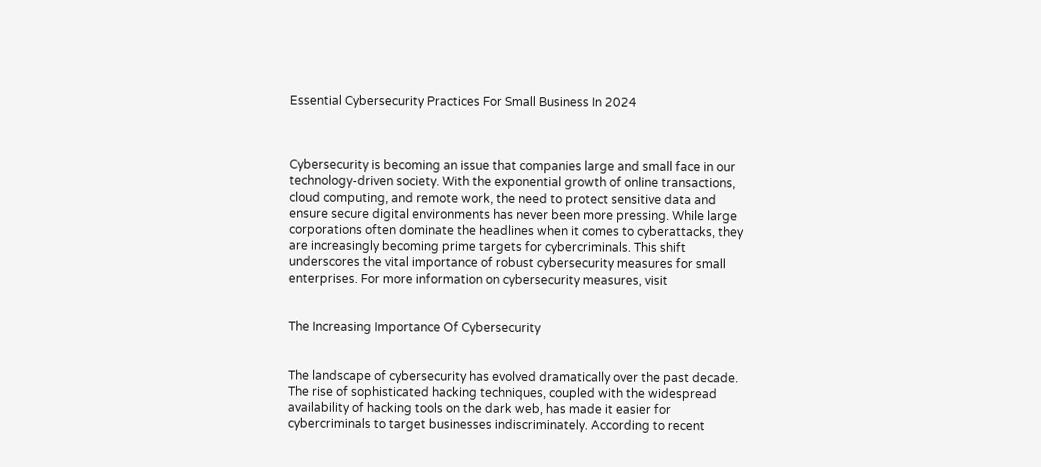Essential Cybersecurity Practices For Small Business In 2024



Cybersecurity is becoming an issue that companies large and small face in our technology-driven society. With the exponential growth of online transactions, cloud computing, and remote work, the need to protect sensitive data and ensure secure digital environments has never been more pressing. While large corporations often dominate the headlines when it comes to cyberattacks, they are increasingly becoming prime targets for cybercriminals. This shift underscores the vital importance of robust cybersecurity measures for small enterprises. For more information on cybersecurity measures, visit


The Increasing Importance Of Cybersecurity


The landscape of cybersecurity has evolved dramatically over the past decade. The rise of sophisticated hacking techniques, coupled with the widespread availability of hacking tools on the dark web, has made it easier for cybercriminals to target businesses indiscriminately. According to recent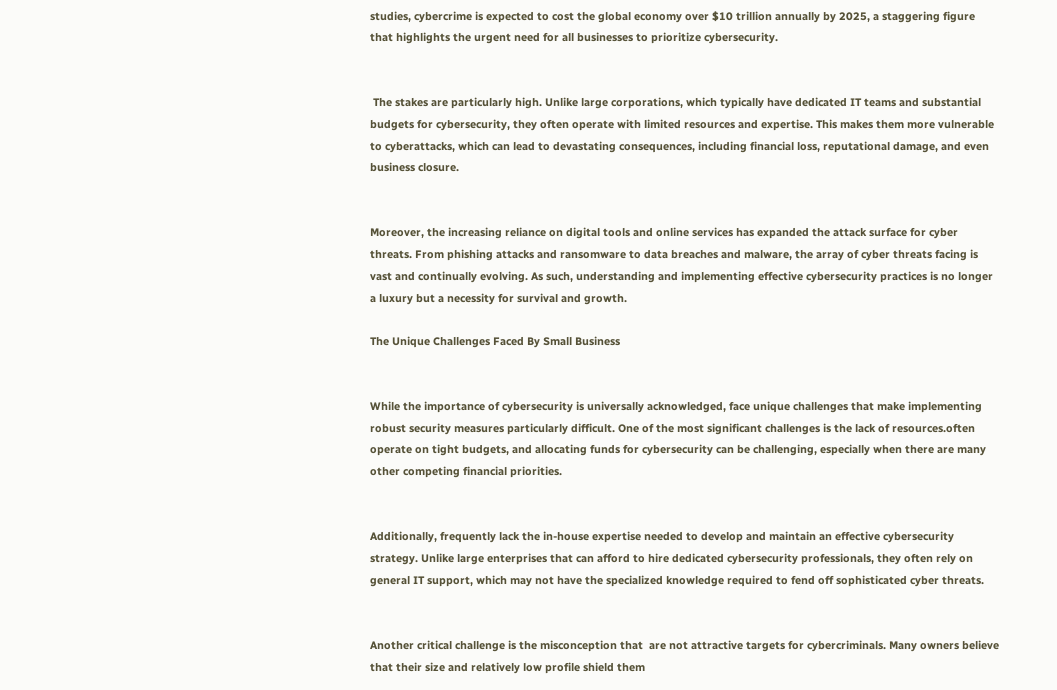studies, cybercrime is expected to cost the global economy over $10 trillion annually by 2025, a staggering figure that highlights the urgent need for all businesses to prioritize cybersecurity.


 The stakes are particularly high. Unlike large corporations, which typically have dedicated IT teams and substantial budgets for cybersecurity, they often operate with limited resources and expertise. This makes them more vulnerable to cyberattacks, which can lead to devastating consequences, including financial loss, reputational damage, and even business closure.


Moreover, the increasing reliance on digital tools and online services has expanded the attack surface for cyber threats. From phishing attacks and ransomware to data breaches and malware, the array of cyber threats facing is vast and continually evolving. As such, understanding and implementing effective cybersecurity practices is no longer a luxury but a necessity for survival and growth.

The Unique Challenges Faced By Small Business


While the importance of cybersecurity is universally acknowledged, face unique challenges that make implementing robust security measures particularly difficult. One of the most significant challenges is the lack of resources.often operate on tight budgets, and allocating funds for cybersecurity can be challenging, especially when there are many other competing financial priorities.


Additionally, frequently lack the in-house expertise needed to develop and maintain an effective cybersecurity strategy. Unlike large enterprises that can afford to hire dedicated cybersecurity professionals, they often rely on general IT support, which may not have the specialized knowledge required to fend off sophisticated cyber threats.


Another critical challenge is the misconception that  are not attractive targets for cybercriminals. Many owners believe that their size and relatively low profile shield them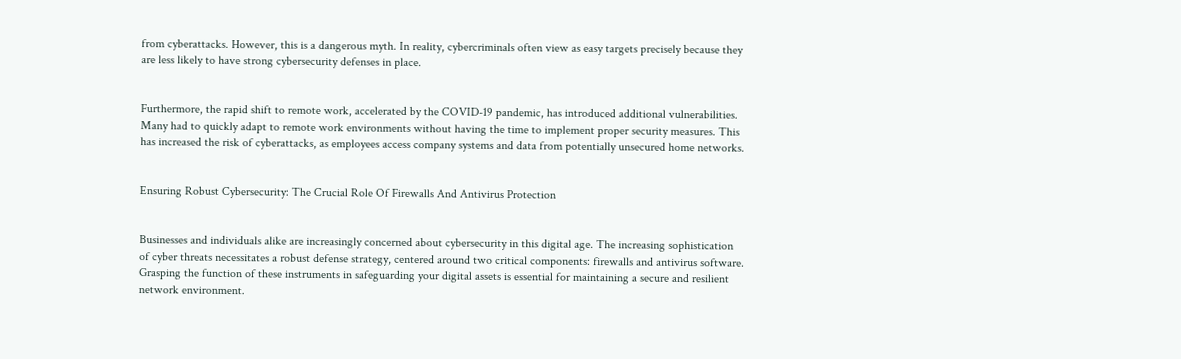from cyberattacks. However, this is a dangerous myth. In reality, cybercriminals often view as easy targets precisely because they are less likely to have strong cybersecurity defenses in place.


Furthermore, the rapid shift to remote work, accelerated by the COVID-19 pandemic, has introduced additional vulnerabilities. Many had to quickly adapt to remote work environments without having the time to implement proper security measures. This has increased the risk of cyberattacks, as employees access company systems and data from potentially unsecured home networks.


Ensuring Robust Cybersecurity: The Crucial Role Of Firewalls And Antivirus Protection


Businesses and individuals alike are increasingly concerned about cybersecurity in this digital age. The increasing sophistication of cyber threats necessitates a robust defense strategy, centered around two critical components: firewalls and antivirus software. Grasping the function of these instruments in safeguarding your digital assets is essential for maintaining a secure and resilient network environment.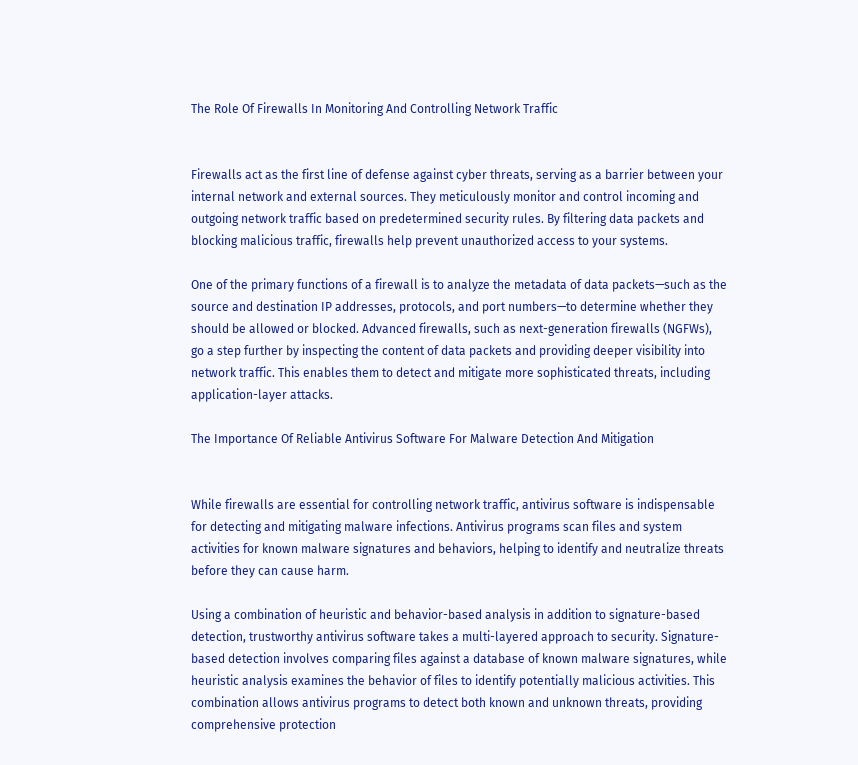The Role Of Firewalls In Monitoring And Controlling Network Traffic


Firewalls act as the first line of defense against cyber threats, serving as a barrier between your internal network and external sources. They meticulously monitor and control incoming and outgoing network traffic based on predetermined security rules. By filtering data packets and blocking malicious traffic, firewalls help prevent unauthorized access to your systems.

One of the primary functions of a firewall is to analyze the metadata of data packets—such as the source and destination IP addresses, protocols, and port numbers—to determine whether they should be allowed or blocked. Advanced firewalls, such as next-generation firewalls (NGFWs), go a step further by inspecting the content of data packets and providing deeper visibility into network traffic. This enables them to detect and mitigate more sophisticated threats, including application-layer attacks.

The Importance Of Reliable Antivirus Software For Malware Detection And Mitigation


While firewalls are essential for controlling network traffic, antivirus software is indispensable for detecting and mitigating malware infections. Antivirus programs scan files and system activities for known malware signatures and behaviors, helping to identify and neutralize threats before they can cause harm.

Using a combination of heuristic and behavior-based analysis in addition to signature-based detection, trustworthy antivirus software takes a multi-layered approach to security. Signature-based detection involves comparing files against a database of known malware signatures, while heuristic analysis examines the behavior of files to identify potentially malicious activities. This combination allows antivirus programs to detect both known and unknown threats, providing comprehensive protection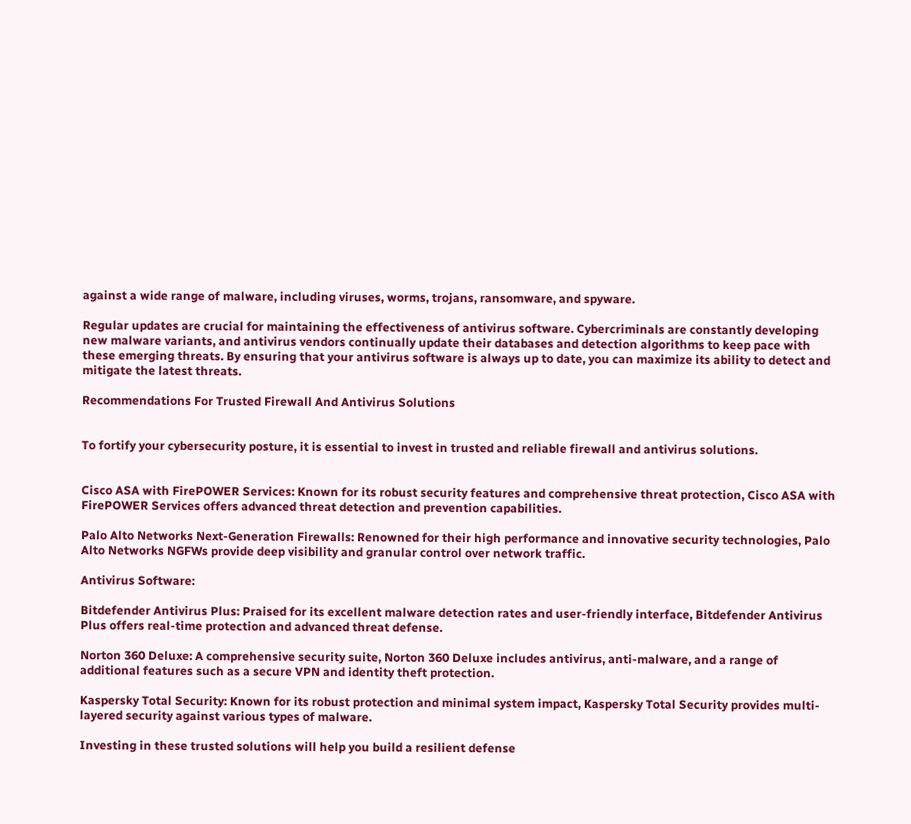against a wide range of malware, including viruses, worms, trojans, ransomware, and spyware.

Regular updates are crucial for maintaining the effectiveness of antivirus software. Cybercriminals are constantly developing new malware variants, and antivirus vendors continually update their databases and detection algorithms to keep pace with these emerging threats. By ensuring that your antivirus software is always up to date, you can maximize its ability to detect and mitigate the latest threats.

Recommendations For Trusted Firewall And Antivirus Solutions


To fortify your cybersecurity posture, it is essential to invest in trusted and reliable firewall and antivirus solutions.


Cisco ASA with FirePOWER Services: Known for its robust security features and comprehensive threat protection, Cisco ASA with FirePOWER Services offers advanced threat detection and prevention capabilities.

Palo Alto Networks Next-Generation Firewalls: Renowned for their high performance and innovative security technologies, Palo Alto Networks NGFWs provide deep visibility and granular control over network traffic.

Antivirus Software:

Bitdefender Antivirus Plus: Praised for its excellent malware detection rates and user-friendly interface, Bitdefender Antivirus Plus offers real-time protection and advanced threat defense.

Norton 360 Deluxe: A comprehensive security suite, Norton 360 Deluxe includes antivirus, anti-malware, and a range of additional features such as a secure VPN and identity theft protection.

Kaspersky Total Security: Known for its robust protection and minimal system impact, Kaspersky Total Security provides multi-layered security against various types of malware.

Investing in these trusted solutions will help you build a resilient defense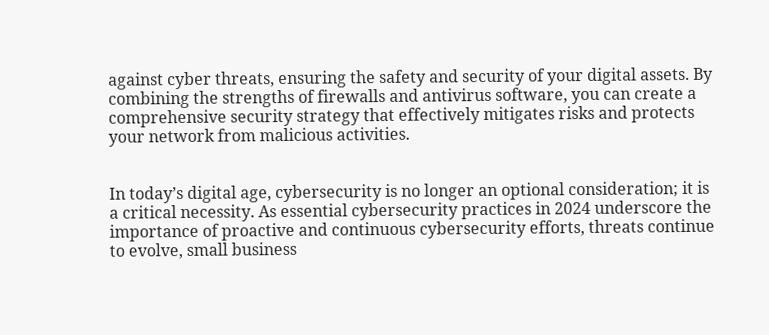against cyber threats, ensuring the safety and security of your digital assets. By combining the strengths of firewalls and antivirus software, you can create a comprehensive security strategy that effectively mitigates risks and protects your network from malicious activities.


In today’s digital age, cybersecurity is no longer an optional consideration; it is a critical necessity. As essential cybersecurity practices in 2024 underscore the importance of proactive and continuous cybersecurity efforts, threats continue to evolve, small business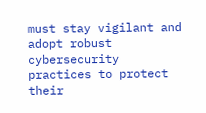must stay vigilant and adopt robust cybersecurity practices to protect their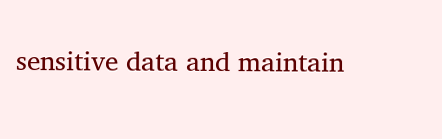sensitive data and maintain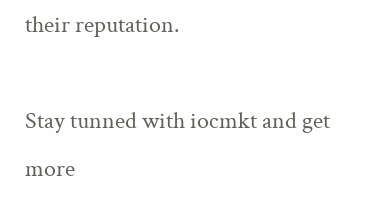their reputation.

Stay tunned with iocmkt and get more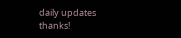daily updates thanks!